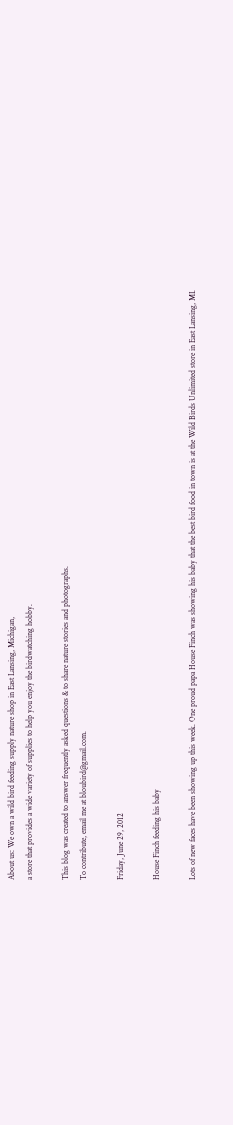About us: We own a wild bird feeding supply nature shop in East Lansing, Michigan,
a store that provides a wide variety of supplies to help you enjoy the birdwatching hobby.

This blog was created to answer frequently asked questions & to share nature stories and photographs.
To contribute, email me at bloubird@gmail.com.

Friday, June 29, 2012

House Finch feeding his baby

Lots of new faces have been showing up this week. One proud papa House Finch was showing his baby that the best bird food in town is at the Wild Birds Unlimited store in East Lansing, MI.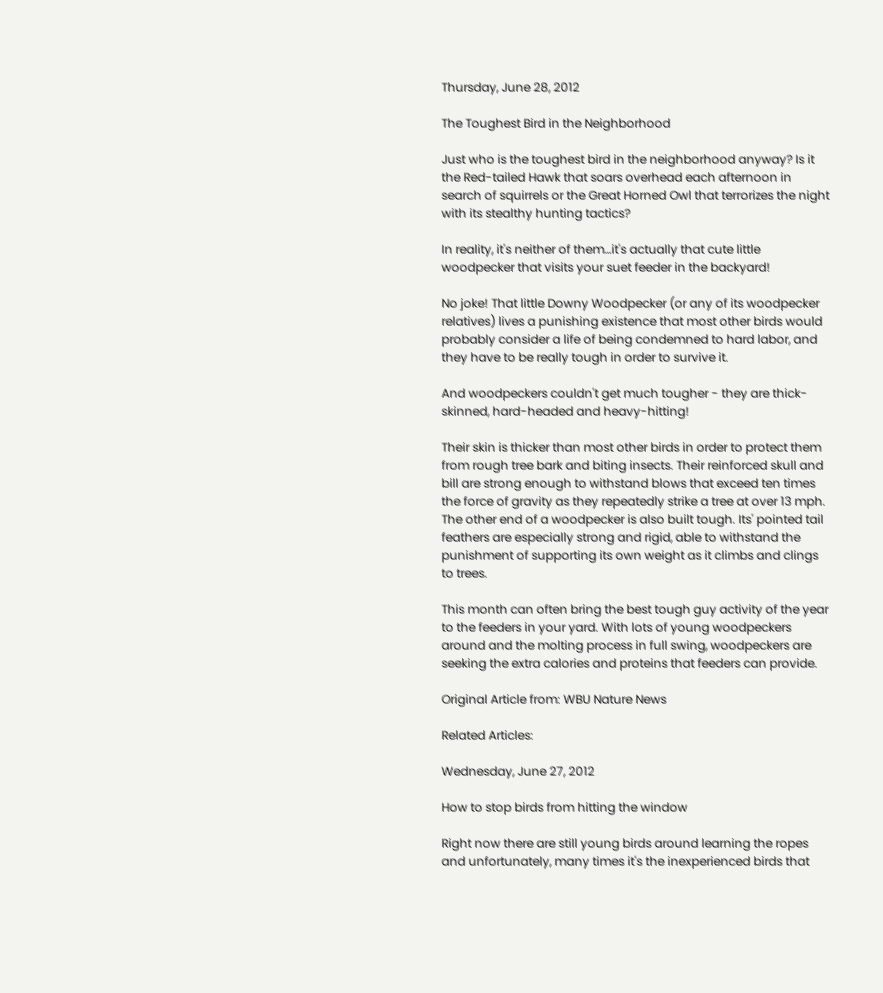Thursday, June 28, 2012

The Toughest Bird in the Neighborhood

Just who is the toughest bird in the neighborhood anyway? Is it the Red-tailed Hawk that soars overhead each afternoon in search of squirrels or the Great Horned Owl that terrorizes the night with its stealthy hunting tactics?

In reality, it's neither of them…it's actually that cute little woodpecker that visits your suet feeder in the backyard!

No joke! That little Downy Woodpecker (or any of its woodpecker relatives) lives a punishing existence that most other birds would probably consider a life of being condemned to hard labor, and they have to be really tough in order to survive it.

And woodpeckers couldn't get much tougher - they are thick-skinned, hard-headed and heavy-hitting!

Their skin is thicker than most other birds in order to protect them from rough tree bark and biting insects. Their reinforced skull and bill are strong enough to withstand blows that exceed ten times the force of gravity as they repeatedly strike a tree at over 13 mph.
The other end of a woodpecker is also built tough. Its' pointed tail feathers are especially strong and rigid, able to withstand the punishment of supporting its own weight as it climbs and clings to trees.

This month can often bring the best tough guy activity of the year to the feeders in your yard. With lots of young woodpeckers around and the molting process in full swing, woodpeckers are seeking the extra calories and proteins that feeders can provide.

Original Article from: WBU Nature News

Related Articles:

Wednesday, June 27, 2012

How to stop birds from hitting the window

Right now there are still young birds around learning the ropes and unfortunately, many times it's the inexperienced birds that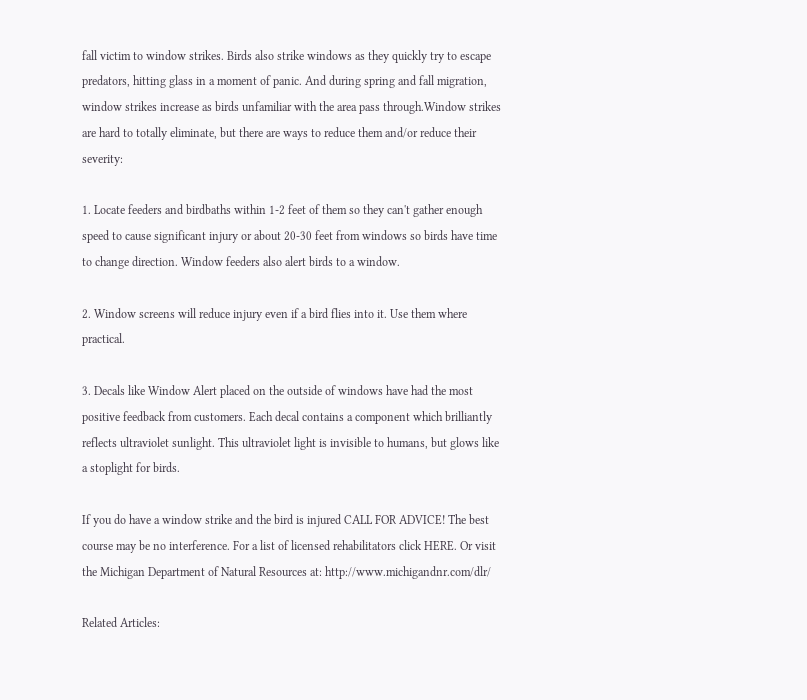fall victim to window strikes. Birds also strike windows as they quickly try to escape predators, hitting glass in a moment of panic. And during spring and fall migration, window strikes increase as birds unfamiliar with the area pass through.Window strikes are hard to totally eliminate, but there are ways to reduce them and/or reduce their severity:

1. Locate feeders and birdbaths within 1-2 feet of them so they can't gather enough speed to cause significant injury or about 20-30 feet from windows so birds have time to change direction. Window feeders also alert birds to a window.

2. Window screens will reduce injury even if a bird flies into it. Use them where practical.

3. Decals like Window Alert placed on the outside of windows have had the most positive feedback from customers. Each decal contains a component which brilliantly reflects ultraviolet sunlight. This ultraviolet light is invisible to humans, but glows like a stoplight for birds.

If you do have a window strike and the bird is injured CALL FOR ADVICE! The best course may be no interference. For a list of licensed rehabilitators click HERE. Or visit the Michigan Department of Natural Resources at: http://www.michigandnr.com/dlr/

Related Articles: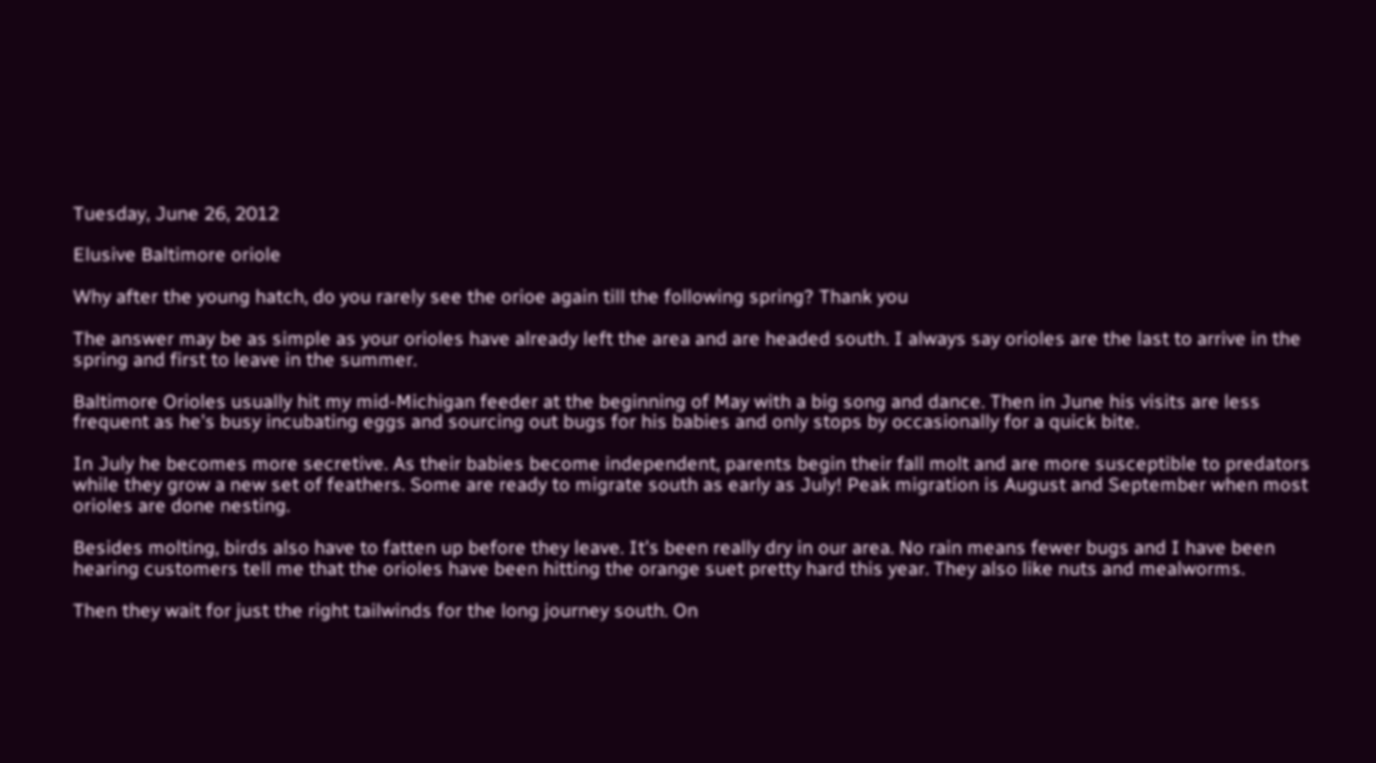Tuesday, June 26, 2012

Elusive Baltimore oriole

Why after the young hatch, do you rarely see the orioe again till the following spring? Thank you

The answer may be as simple as your orioles have already left the area and are headed south. I always say orioles are the last to arrive in the spring and first to leave in the summer.

Baltimore Orioles usually hit my mid-Michigan feeder at the beginning of May with a big song and dance. Then in June his visits are less frequent as he's busy incubating eggs and sourcing out bugs for his babies and only stops by occasionally for a quick bite.

In July he becomes more secretive. As their babies become independent, parents begin their fall molt and are more susceptible to predators while they grow a new set of feathers. Some are ready to migrate south as early as July! Peak migration is August and September when most orioles are done nesting.

Besides molting, birds also have to fatten up before they leave. It's been really dry in our area. No rain means fewer bugs and I have been hearing customers tell me that the orioles have been hitting the orange suet pretty hard this year. They also like nuts and mealworms.

Then they wait for just the right tailwinds for the long journey south. On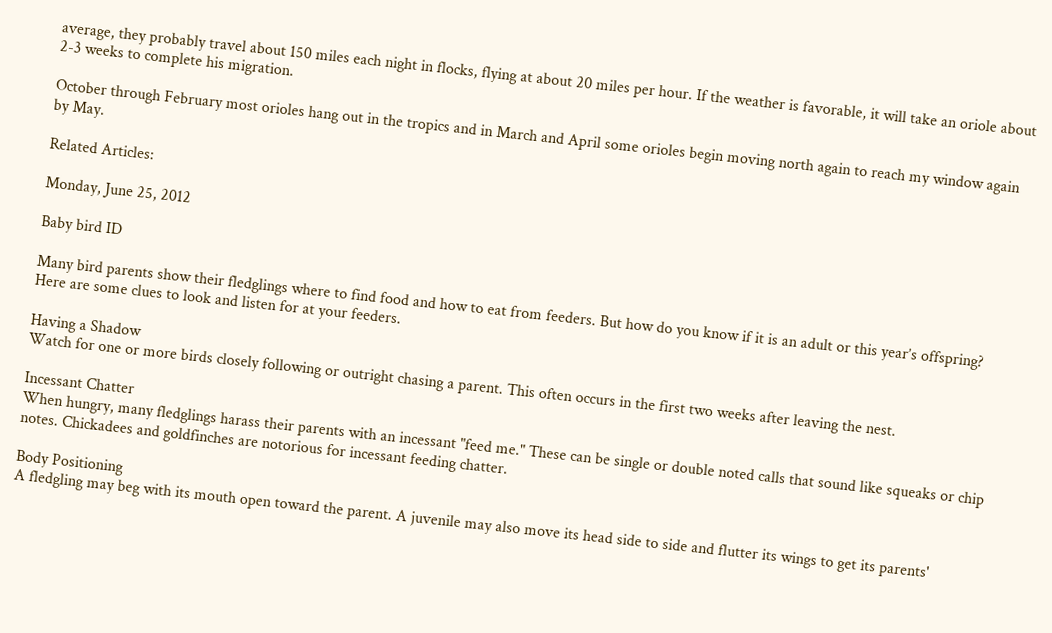average, they probably travel about 150 miles each night in flocks, flying at about 20 miles per hour. If the weather is favorable, it will take an oriole about 2-3 weeks to complete his migration.

October through February most orioles hang out in the tropics and in March and April some orioles begin moving north again to reach my window again by May.

Related Articles:

Monday, June 25, 2012

Baby bird ID

Many bird parents show their fledglings where to find food and how to eat from feeders. But how do you know if it is an adult or this year’s offspring? Here are some clues to look and listen for at your feeders.

Having a Shadow
Watch for one or more birds closely following or outright chasing a parent. This often occurs in the first two weeks after leaving the nest.

Incessant Chatter
When hungry, many fledglings harass their parents with an incessant "feed me." These can be single or double noted calls that sound like squeaks or chip notes. Chickadees and goldfinches are notorious for incessant feeding chatter.

Body Positioning
A fledgling may beg with its mouth open toward the parent. A juvenile may also move its head side to side and flutter its wings to get its parents'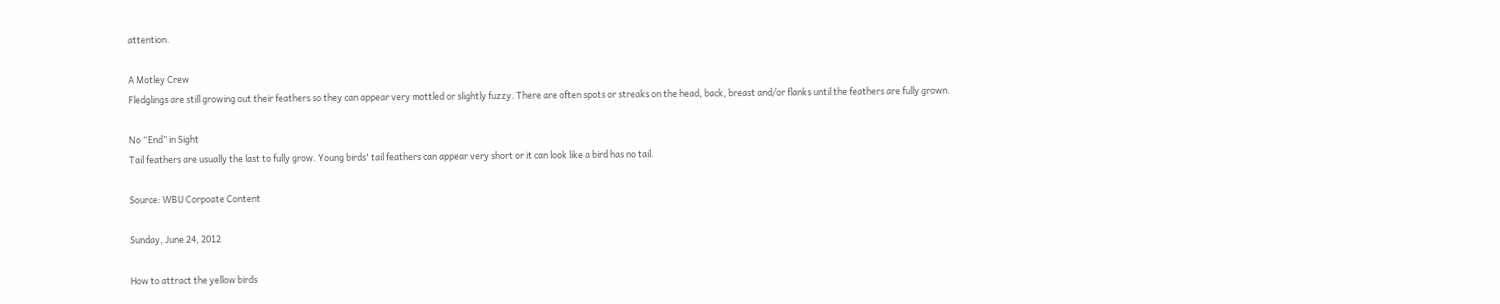attention.

A Motley Crew
Fledglings are still growing out their feathers so they can appear very mottled or slightly fuzzy. There are often spots or streaks on the head, back, breast and/or flanks until the feathers are fully grown.

No “End” in Sight
Tail feathers are usually the last to fully grow. Young birds' tail feathers can appear very short or it can look like a bird has no tail.

Source: WBU Corpoate Content

Sunday, June 24, 2012

How to attract the yellow birds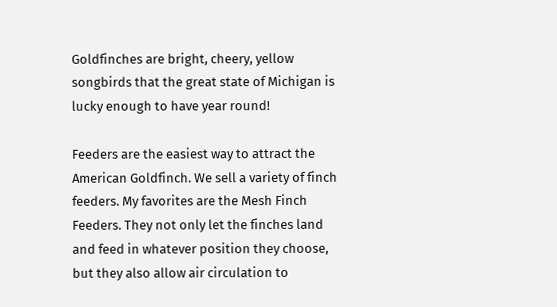Goldfinches are bright, cheery, yellow songbirds that the great state of Michigan is lucky enough to have year round!

Feeders are the easiest way to attract the American Goldfinch. We sell a variety of finch feeders. My favorites are the Mesh Finch Feeders. They not only let the finches land and feed in whatever position they choose, but they also allow air circulation to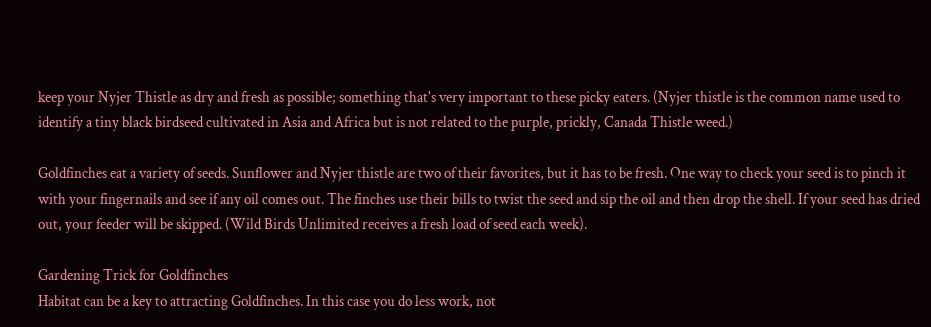keep your Nyjer Thistle as dry and fresh as possible; something that's very important to these picky eaters. (Nyjer thistle is the common name used to identify a tiny black birdseed cultivated in Asia and Africa but is not related to the purple, prickly, Canada Thistle weed.)

Goldfinches eat a variety of seeds. Sunflower and Nyjer thistle are two of their favorites, but it has to be fresh. One way to check your seed is to pinch it with your fingernails and see if any oil comes out. The finches use their bills to twist the seed and sip the oil and then drop the shell. If your seed has dried out, your feeder will be skipped. (Wild Birds Unlimited receives a fresh load of seed each week).

Gardening Trick for Goldfinches
Habitat can be a key to attracting Goldfinches. In this case you do less work, not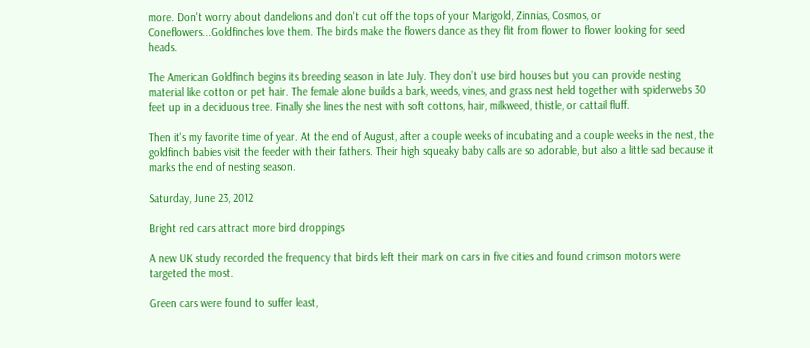more. Don't worry about dandelions and don't cut off the tops of your Marigold, Zinnias, Cosmos, or Coneflowers...Goldfinches love them. The birds make the flowers dance as they flit from flower to flower looking for seed heads.

The American Goldfinch begins its breeding season in late July. They don’t use bird houses but you can provide nesting material like cotton or pet hair. The female alone builds a bark, weeds, vines, and grass nest held together with spiderwebs 30 feet up in a deciduous tree. Finally she lines the nest with soft cottons, hair, milkweed, thistle, or cattail fluff.

Then it's my favorite time of year. At the end of August, after a couple weeks of incubating and a couple weeks in the nest, the goldfinch babies visit the feeder with their fathers. Their high squeaky baby calls are so adorable, but also a little sad because it marks the end of nesting season.

Saturday, June 23, 2012

Bright red cars attract more bird droppings

A new UK study recorded the frequency that birds left their mark on cars in five cities and found crimson motors were targeted the most.

Green cars were found to suffer least,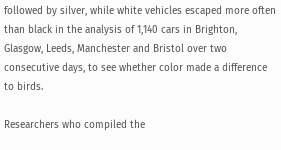followed by silver, while white vehicles escaped more often than black in the analysis of 1,140 cars in Brighton, Glasgow, Leeds, Manchester and Bristol over two consecutive days, to see whether color made a difference to birds.

Researchers who compiled the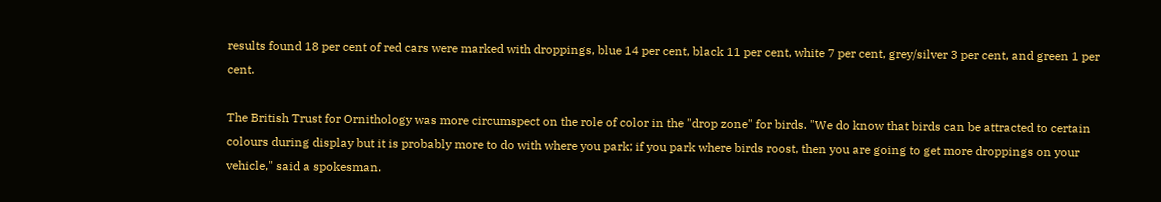results found 18 per cent of red cars were marked with droppings, blue 14 per cent, black 11 per cent, white 7 per cent, grey/silver 3 per cent, and green 1 per cent.

The British Trust for Ornithology was more circumspect on the role of color in the "drop zone" for birds. "We do know that birds can be attracted to certain colours during display but it is probably more to do with where you park; if you park where birds roost, then you are going to get more droppings on your vehicle," said a spokesman.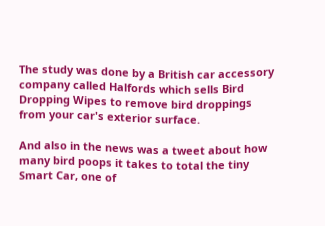The study was done by a British car accessory company called Halfords which sells Bird Dropping Wipes to remove bird droppings from your car's exterior surface.

And also in the news was a tweet about how many bird poops it takes to total the tiny Smart Car, one of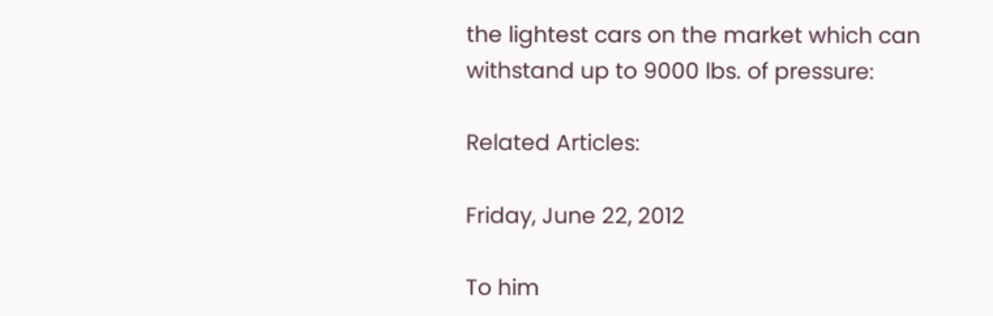the lightest cars on the market which can withstand up to 9000 lbs. of pressure:

Related Articles:

Friday, June 22, 2012

To him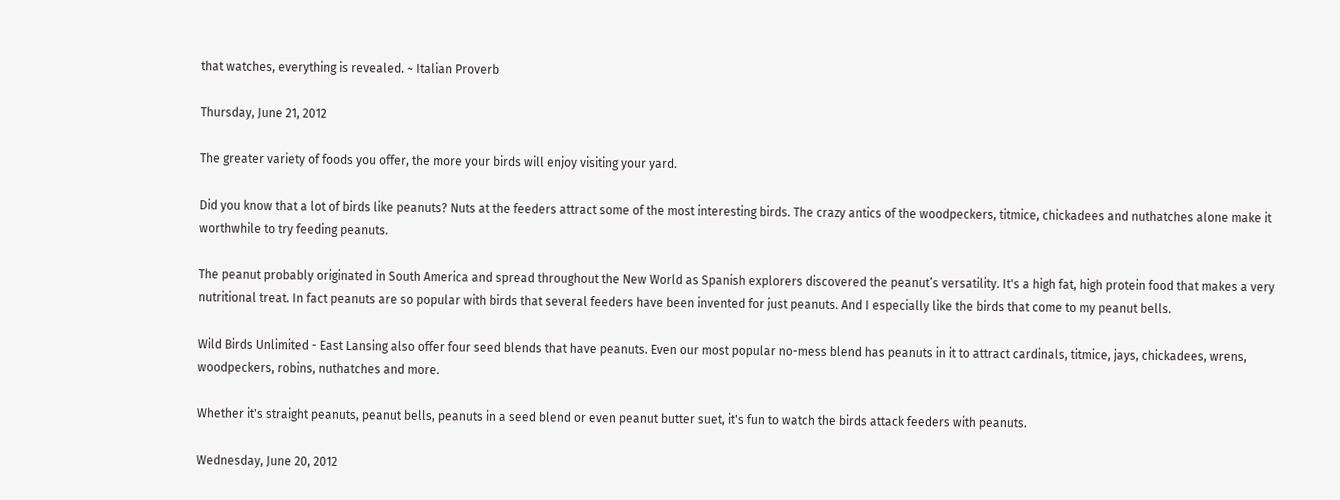that watches, everything is revealed. ~ Italian Proverb

Thursday, June 21, 2012

The greater variety of foods you offer, the more your birds will enjoy visiting your yard.

Did you know that a lot of birds like peanuts? Nuts at the feeders attract some of the most interesting birds. The crazy antics of the woodpeckers, titmice, chickadees and nuthatches alone make it worthwhile to try feeding peanuts.

The peanut probably originated in South America and spread throughout the New World as Spanish explorers discovered the peanut’s versatility. It's a high fat, high protein food that makes a very nutritional treat. In fact peanuts are so popular with birds that several feeders have been invented for just peanuts. And I especially like the birds that come to my peanut bells.

Wild Birds Unlimited - East Lansing also offer four seed blends that have peanuts. Even our most popular no-mess blend has peanuts in it to attract cardinals, titmice, jays, chickadees, wrens, woodpeckers, robins, nuthatches and more.

Whether it's straight peanuts, peanut bells, peanuts in a seed blend or even peanut butter suet, it's fun to watch the birds attack feeders with peanuts.

Wednesday, June 20, 2012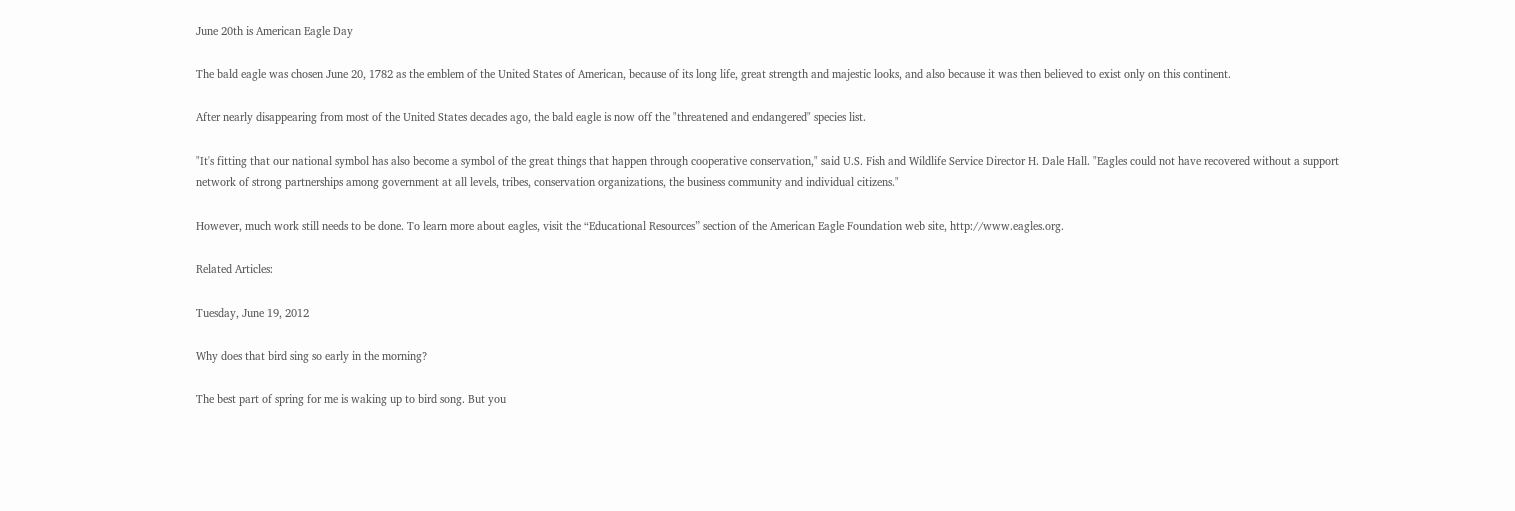June 20th is American Eagle Day

The bald eagle was chosen June 20, 1782 as the emblem of the United States of American, because of its long life, great strength and majestic looks, and also because it was then believed to exist only on this continent.

After nearly disappearing from most of the United States decades ago, the bald eagle is now off the "threatened and endangered" species list.

"It's fitting that our national symbol has also become a symbol of the great things that happen through cooperative conservation," said U.S. Fish and Wildlife Service Director H. Dale Hall. "Eagles could not have recovered without a support network of strong partnerships among government at all levels, tribes, conservation organizations, the business community and individual citizens."

However, much work still needs to be done. To learn more about eagles, visit the “Educational Resources” section of the American Eagle Foundation web site, http://www.eagles.org.

Related Articles:

Tuesday, June 19, 2012

Why does that bird sing so early in the morning?

The best part of spring for me is waking up to bird song. But you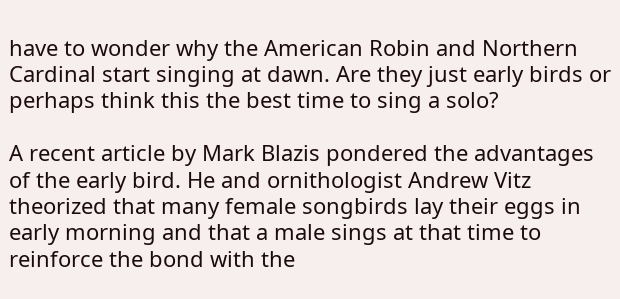have to wonder why the American Robin and Northern Cardinal start singing at dawn. Are they just early birds or perhaps think this the best time to sing a solo?

A recent article by Mark Blazis pondered the advantages of the early bird. He and ornithologist Andrew Vitz theorized that many female songbirds lay their eggs in early morning and that a male sings at that time to reinforce the bond with the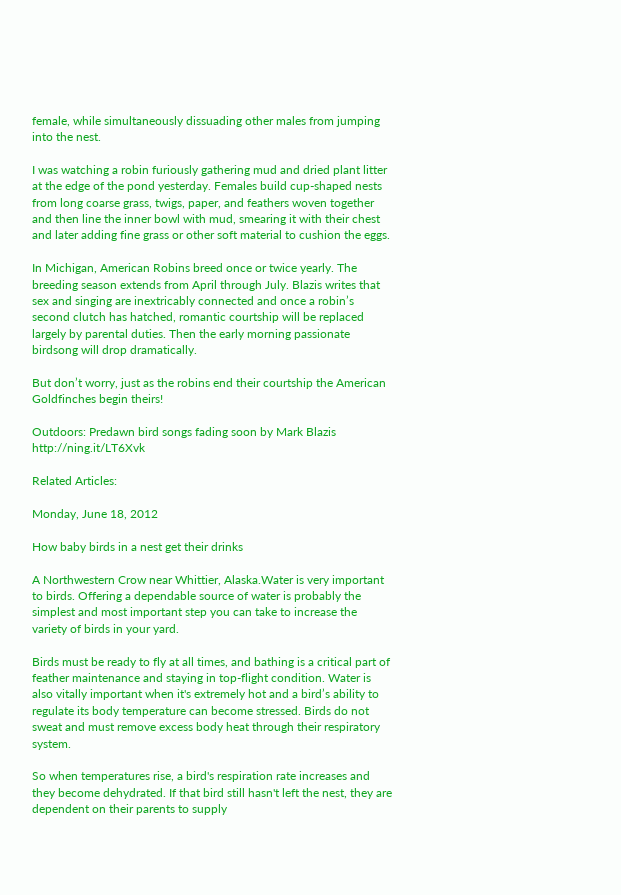female, while simultaneously dissuading other males from jumping into the nest.

I was watching a robin furiously gathering mud and dried plant litter at the edge of the pond yesterday. Females build cup-shaped nests from long coarse grass, twigs, paper, and feathers woven together and then line the inner bowl with mud, smearing it with their chest and later adding fine grass or other soft material to cushion the eggs.

In Michigan, American Robins breed once or twice yearly. The breeding season extends from April through July. Blazis writes that sex and singing are inextricably connected and once a robin’s second clutch has hatched, romantic courtship will be replaced largely by parental duties. Then the early morning passionate birdsong will drop dramatically.

But don’t worry, just as the robins end their courtship the American Goldfinches begin theirs!

Outdoors: Predawn bird songs fading soon by Mark Blazis http://ning.it/LT6Xvk

Related Articles:

Monday, June 18, 2012

How baby birds in a nest get their drinks

A Northwestern Crow near Whittier, Alaska.Water is very important to birds. Offering a dependable source of water is probably the simplest and most important step you can take to increase the variety of birds in your yard.

Birds must be ready to fly at all times, and bathing is a critical part of feather maintenance and staying in top-flight condition. Water is also vitally important when it's extremely hot and a bird’s ability to regulate its body temperature can become stressed. Birds do not sweat and must remove excess body heat through their respiratory system.

So when temperatures rise, a bird's respiration rate increases and they become dehydrated. If that bird still hasn't left the nest, they are dependent on their parents to supply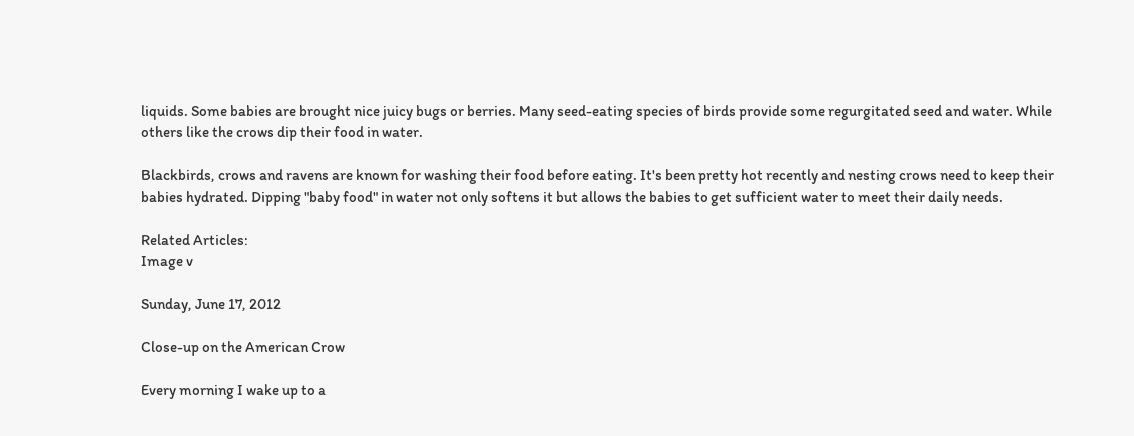liquids. Some babies are brought nice juicy bugs or berries. Many seed-eating species of birds provide some regurgitated seed and water. While others like the crows dip their food in water.

Blackbirds, crows and ravens are known for washing their food before eating. It's been pretty hot recently and nesting crows need to keep their babies hydrated. Dipping "baby food" in water not only softens it but allows the babies to get sufficient water to meet their daily needs.

Related Articles:
Image v

Sunday, June 17, 2012

Close-up on the American Crow

Every morning I wake up to a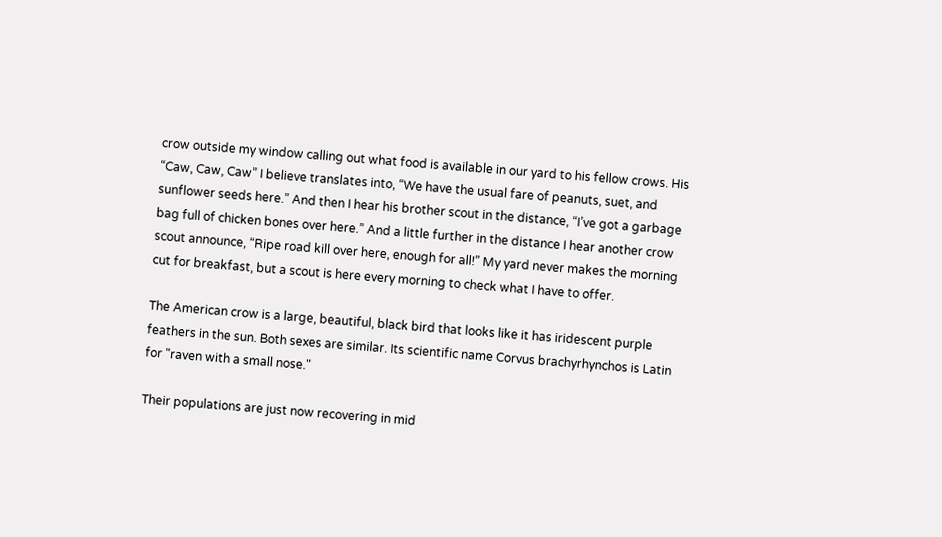crow outside my window calling out what food is available in our yard to his fellow crows. His “Caw, Caw, Caw” I believe translates into, “We have the usual fare of peanuts, suet, and sunflower seeds here.” And then I hear his brother scout in the distance, “I’ve got a garbage bag full of chicken bones over here.” And a little further in the distance I hear another crow scout announce, “Ripe road kill over here, enough for all!” My yard never makes the morning cut for breakfast, but a scout is here every morning to check what I have to offer.

The American crow is a large, beautiful, black bird that looks like it has iridescent purple feathers in the sun. Both sexes are similar. Its scientific name Corvus brachyrhynchos is Latin for "raven with a small nose."

Their populations are just now recovering in mid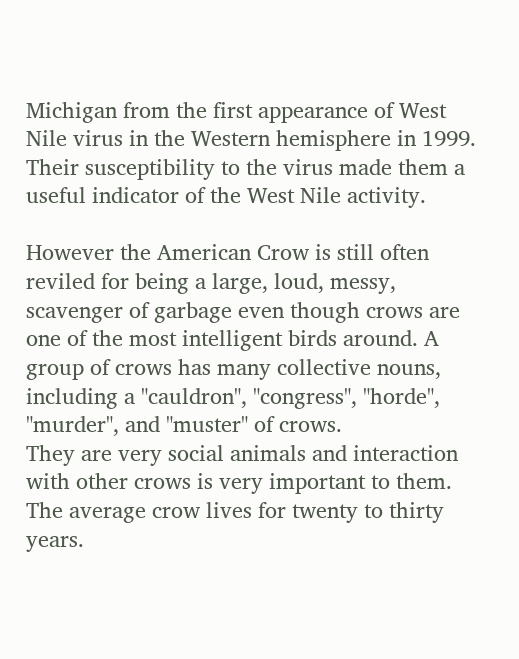Michigan from the first appearance of West Nile virus in the Western hemisphere in 1999. Their susceptibility to the virus made them a useful indicator of the West Nile activity.

However the American Crow is still often reviled for being a large, loud, messy, scavenger of garbage even though crows are one of the most intelligent birds around. A group of crows has many collective nouns, including a "cauldron", "congress", "horde", "murder", and "muster" of crows.
They are very social animals and interaction with other crows is very important to them. The average crow lives for twenty to thirty years.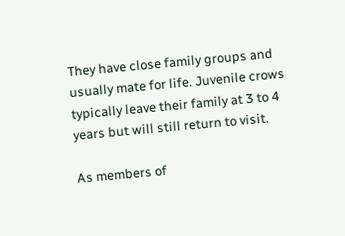They have close family groups and usually mate for life. Juvenile crows typically leave their family at 3 to 4 years but will still return to visit.

As members of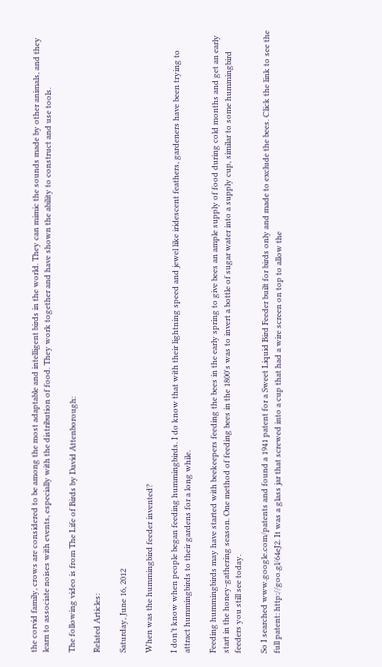the corvid family, crows are considered to be among the most adaptable and intelligent birds in the world. They can mimic the sounds made by other animals, and they learn to associate noises with events, especially with the distribution of food. They work together and have shown the ability to construct and use tools.

The following video is from The Life of Birds by David Attenborough:

Related Articles:

Saturday, June 16, 2012

When was the hummingbird feeder invented?

I don’t know when people began feeding hummingbirds. I do know that with their lightning speed and jewel like iridescent feathers, gardeners have been trying to attract hummingbirds to their gardens for a long while.

Feeding hummingbirds may have started with beekeepers feeding the bees in the early spring to give bees an ample supply of food during cold months and get an early start in the honey-gathering season. One method of feeding bees in the 1800's was to invert a bottle of sugar water into a supply cup, similar to some hummingbird feeders you still see today.

So I searched www.google.com/patents and found a 1941 patent for a Sweet Liquid Bird Feeder built for birds only and made to exclude the bees. Click the link to see the full patent: http://goo.gl/64eJ2. It was a glass jar that screwed into a cup that had a wire screen on top to allow the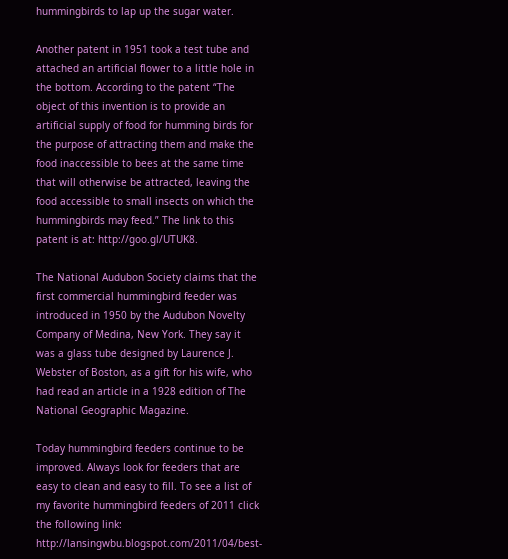hummingbirds to lap up the sugar water.

Another patent in 1951 took a test tube and attached an artificial flower to a little hole in the bottom. According to the patent “The object of this invention is to provide an artificial supply of food for humming birds for the purpose of attracting them and make the food inaccessible to bees at the same time that will otherwise be attracted, leaving the food accessible to small insects on which the hummingbirds may feed.” The link to this patent is at: http://goo.gl/UTUK8.

The National Audubon Society claims that the first commercial hummingbird feeder was introduced in 1950 by the Audubon Novelty Company of Medina, New York. They say it was a glass tube designed by Laurence J. Webster of Boston, as a gift for his wife, who had read an article in a 1928 edition of The National Geographic Magazine.

Today hummingbird feeders continue to be improved. Always look for feeders that are easy to clean and easy to fill. To see a list of my favorite hummingbird feeders of 2011 click the following link: http://lansingwbu.blogspot.com/2011/04/best-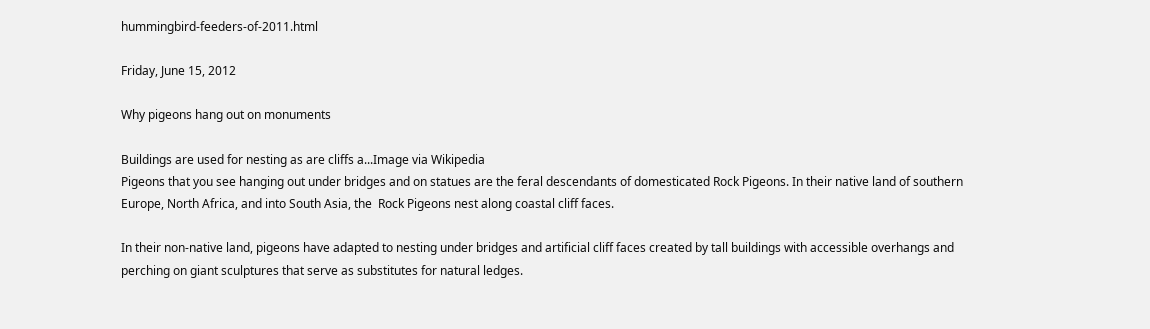hummingbird-feeders-of-2011.html

Friday, June 15, 2012

Why pigeons hang out on monuments

Buildings are used for nesting as are cliffs a...Image via Wikipedia
Pigeons that you see hanging out under bridges and on statues are the feral descendants of domesticated Rock Pigeons. In their native land of southern Europe, North Africa, and into South Asia, the  Rock Pigeons nest along coastal cliff faces.

In their non-native land, pigeons have adapted to nesting under bridges and artificial cliff faces created by tall buildings with accessible overhangs and perching on giant sculptures that serve as substitutes for natural ledges.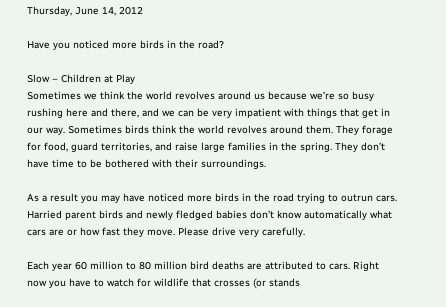Thursday, June 14, 2012

Have you noticed more birds in the road?

Slow – Children at Play
Sometimes we think the world revolves around us because we’re so busy rushing here and there, and we can be very impatient with things that get in our way. Sometimes birds think the world revolves around them. They forage for food, guard territories, and raise large families in the spring. They don’t have time to be bothered with their surroundings.

As a result you may have noticed more birds in the road trying to outrun cars. Harried parent birds and newly fledged babies don’t know automatically what cars are or how fast they move. Please drive very carefully.

Each year 60 million to 80 million bird deaths are attributed to cars. Right now you have to watch for wildlife that crosses (or stands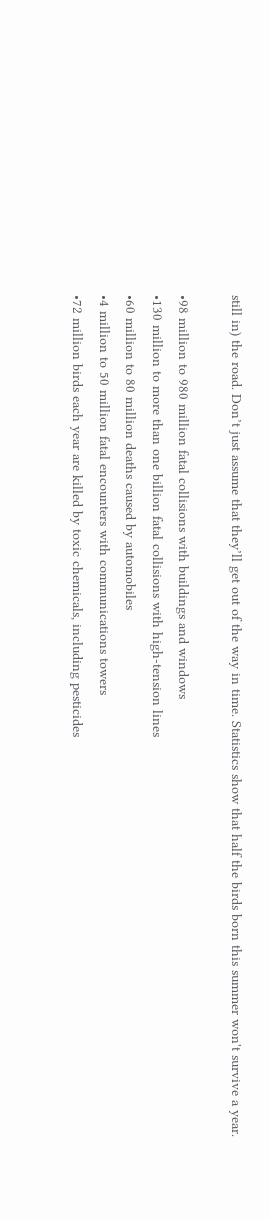still in) the road. Don’t just assume that they’ll get out of the way in time. Statistics show that half the birds born this summer won't survive a year.

•98 million to 980 million fatal collisions with buildings and windows
•130 million to more than one billion fatal collisions with high-tension lines
•60 million to 80 million deaths caused by automobiles
•4 million to 50 million fatal encounters with communications towers
•72 million birds each year are killed by toxic chemicals, including pesticides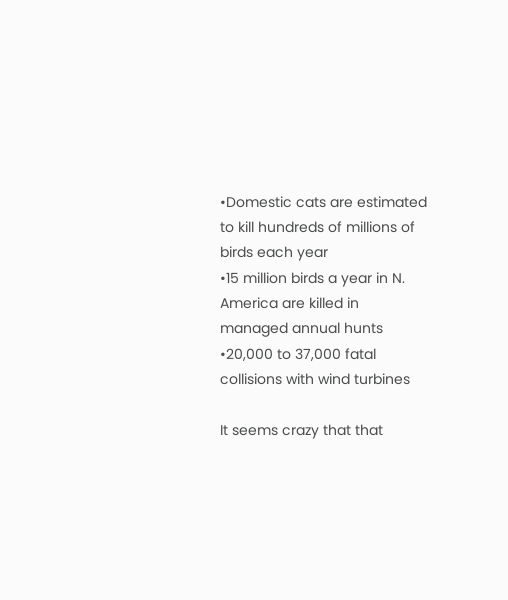•Domestic cats are estimated to kill hundreds of millions of birds each year
•15 million birds a year in N. America are killed in managed annual hunts
•20,000 to 37,000 fatal collisions with wind turbines

It seems crazy that that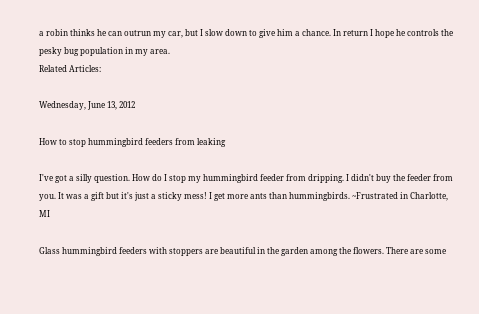a robin thinks he can outrun my car, but I slow down to give him a chance. In return I hope he controls the pesky bug population in my area.
Related Articles:

Wednesday, June 13, 2012

How to stop hummingbird feeders from leaking

I've got a silly question. How do I stop my hummingbird feeder from dripping. I didn't buy the feeder from you. It was a gift but it's just a sticky mess! I get more ants than hummingbirds. ~Frustrated in Charlotte, MI

Glass hummingbird feeders with stoppers are beautiful in the garden among the flowers. There are some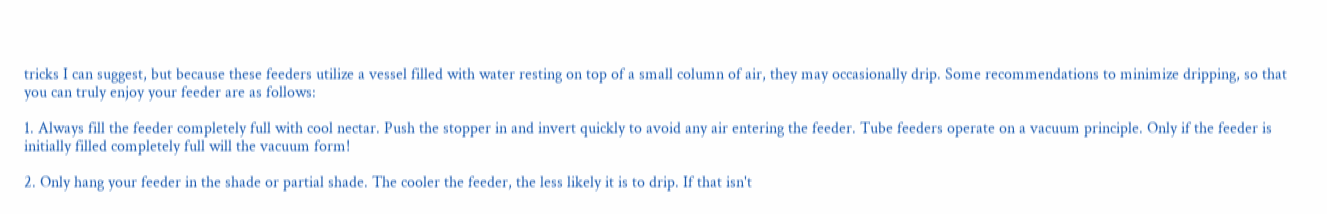tricks I can suggest, but because these feeders utilize a vessel filled with water resting on top of a small column of air, they may occasionally drip. Some recommendations to minimize dripping, so that you can truly enjoy your feeder are as follows:

1. Always fill the feeder completely full with cool nectar. Push the stopper in and invert quickly to avoid any air entering the feeder. Tube feeders operate on a vacuum principle. Only if the feeder is initially filled completely full will the vacuum form!

2. Only hang your feeder in the shade or partial shade. The cooler the feeder, the less likely it is to drip. If that isn't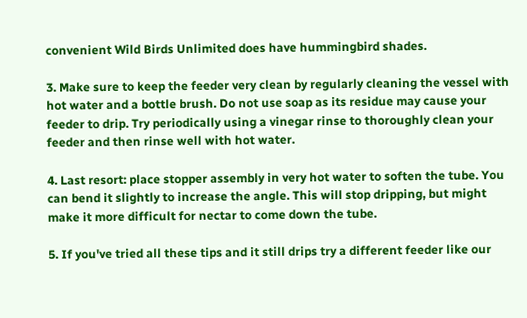convenient Wild Birds Unlimited does have hummingbird shades.

3. Make sure to keep the feeder very clean by regularly cleaning the vessel with hot water and a bottle brush. Do not use soap as its residue may cause your feeder to drip. Try periodically using a vinegar rinse to thoroughly clean your feeder and then rinse well with hot water.

4. Last resort: place stopper assembly in very hot water to soften the tube. You can bend it slightly to increase the angle. This will stop dripping, but might make it more difficult for nectar to come down the tube.

5. If you've tried all these tips and it still drips try a different feeder like our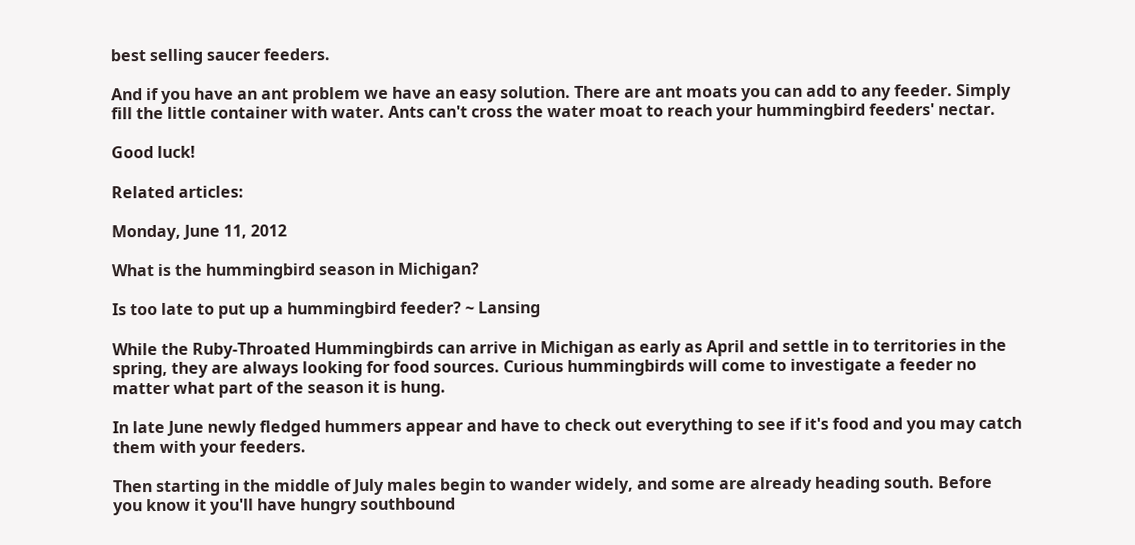best selling saucer feeders.

And if you have an ant problem we have an easy solution. There are ant moats you can add to any feeder. Simply fill the little container with water. Ants can't cross the water moat to reach your hummingbird feeders' nectar.

Good luck!

Related articles:

Monday, June 11, 2012

What is the hummingbird season in Michigan?

Is too late to put up a hummingbird feeder? ~ Lansing

While the Ruby-Throated Hummingbirds can arrive in Michigan as early as April and settle in to territories in the spring, they are always looking for food sources. Curious hummingbirds will come to investigate a feeder no matter what part of the season it is hung.

In late June newly fledged hummers appear and have to check out everything to see if it's food and you may catch them with your feeders.

Then starting in the middle of July males begin to wander widely, and some are already heading south. Before you know it you'll have hungry southbound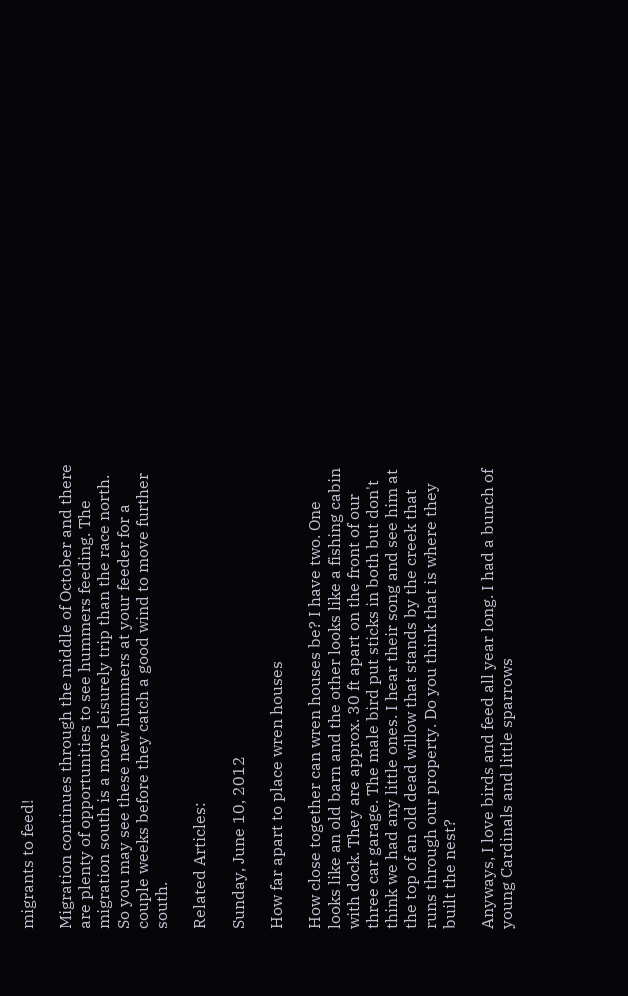migrants to feed!

Migration continues through the middle of October and there are plenty of opportunities to see hummers feeding. The migration south is a more leisurely trip than the race north. So you may see these new hummers at your feeder for a couple weeks before they catch a good wind to move further south.

Related Articles:

Sunday, June 10, 2012

How far apart to place wren houses

How close together can wren houses be? I have two. One looks like an old barn and the other looks like a fishing cabin with dock. They are approx. 30 ft apart on the front of our three car garage. The male bird put sticks in both but don't think we had any little ones. I hear their song and see him at the top of an old dead willow that stands by the creek that runs through our property. Do you think that is where they built the nest?

Anyways, I love birds and feed all year long. I had a bunch of young Cardinals and little sparrows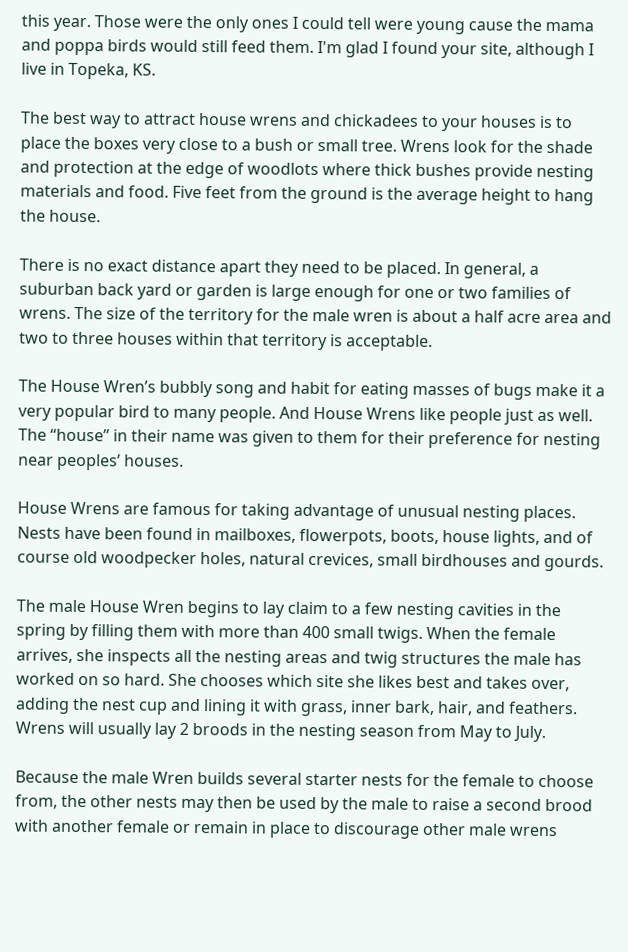this year. Those were the only ones I could tell were young cause the mama and poppa birds would still feed them. I'm glad I found your site, although I live in Topeka, KS.

The best way to attract house wrens and chickadees to your houses is to place the boxes very close to a bush or small tree. Wrens look for the shade and protection at the edge of woodlots where thick bushes provide nesting materials and food. Five feet from the ground is the average height to hang the house.

There is no exact distance apart they need to be placed. In general, a suburban back yard or garden is large enough for one or two families of wrens. The size of the territory for the male wren is about a half acre area and two to three houses within that territory is acceptable.

The House Wren’s bubbly song and habit for eating masses of bugs make it a very popular bird to many people. And House Wrens like people just as well. The “house” in their name was given to them for their preference for nesting near peoples’ houses.

House Wrens are famous for taking advantage of unusual nesting places. Nests have been found in mailboxes, flowerpots, boots, house lights, and of course old woodpecker holes, natural crevices, small birdhouses and gourds.

The male House Wren begins to lay claim to a few nesting cavities in the spring by filling them with more than 400 small twigs. When the female arrives, she inspects all the nesting areas and twig structures the male has worked on so hard. She chooses which site she likes best and takes over, adding the nest cup and lining it with grass, inner bark, hair, and feathers. Wrens will usually lay 2 broods in the nesting season from May to July.

Because the male Wren builds several starter nests for the female to choose from, the other nests may then be used by the male to raise a second brood with another female or remain in place to discourage other male wrens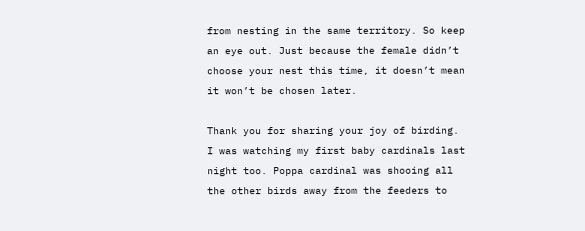from nesting in the same territory. So keep an eye out. Just because the female didn’t choose your nest this time, it doesn’t mean it won’t be chosen later.

Thank you for sharing your joy of birding. I was watching my first baby cardinals last night too. Poppa cardinal was shooing all the other birds away from the feeders to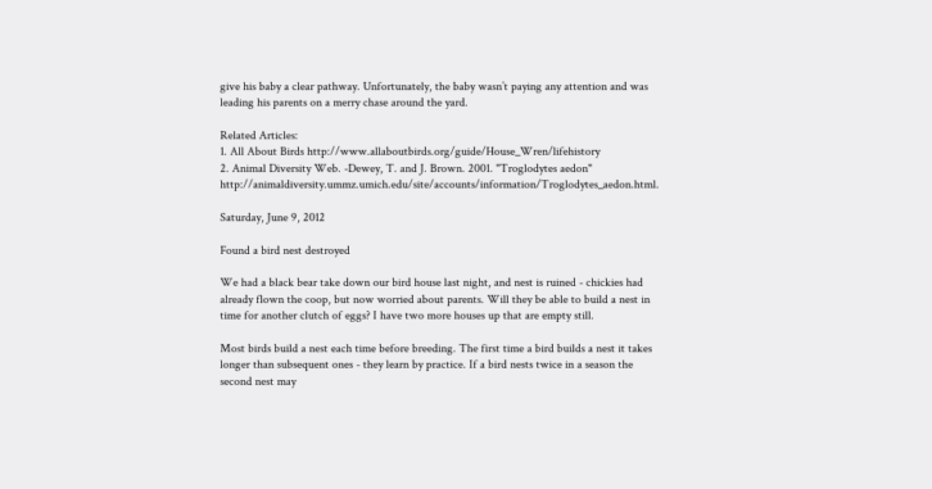give his baby a clear pathway. Unfortunately, the baby wasn’t paying any attention and was leading his parents on a merry chase around the yard.

Related Articles:
1. All About Birds http://www.allaboutbirds.org/guide/House_Wren/lifehistory
2. Animal Diversity Web. -Dewey, T. and J. Brown. 2001. "Troglodytes aedon" http://animaldiversity.ummz.umich.edu/site/accounts/information/Troglodytes_aedon.html.

Saturday, June 9, 2012

Found a bird nest destroyed

We had a black bear take down our bird house last night, and nest is ruined - chickies had already flown the coop, but now worried about parents. Will they be able to build a nest in time for another clutch of eggs? I have two more houses up that are empty still.

Most birds build a nest each time before breeding. The first time a bird builds a nest it takes longer than subsequent ones - they learn by practice. If a bird nests twice in a season the second nest may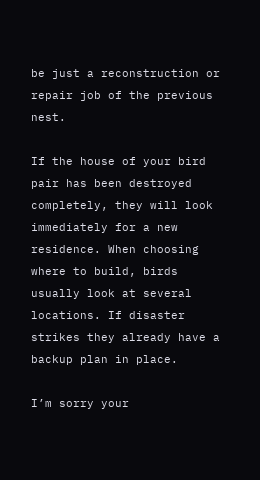be just a reconstruction or repair job of the previous nest.

If the house of your bird pair has been destroyed completely, they will look immediately for a new residence. When choosing where to build, birds usually look at several locations. If disaster strikes they already have a backup plan in place.

I’m sorry your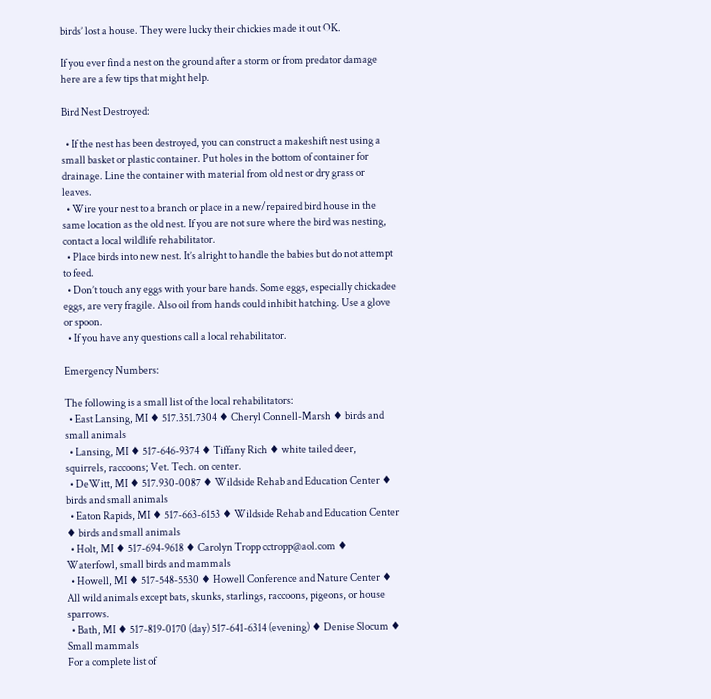birds’ lost a house. They were lucky their chickies made it out OK.

If you ever find a nest on the ground after a storm or from predator damage here are a few tips that might help.

Bird Nest Destroyed:

  • If the nest has been destroyed, you can construct a makeshift nest using a small basket or plastic container. Put holes in the bottom of container for drainage. Line the container with material from old nest or dry grass or leaves.
  • Wire your nest to a branch or place in a new/repaired bird house in the same location as the old nest. If you are not sure where the bird was nesting, contact a local wildlife rehabilitator.
  • Place birds into new nest. It’s alright to handle the babies but do not attempt to feed.
  • Don’t touch any eggs with your bare hands. Some eggs, especially chickadee eggs, are very fragile. Also oil from hands could inhibit hatching. Use a glove or spoon.
  • If you have any questions call a local rehabilitator.

Emergency Numbers:

The following is a small list of the local rehabilitators:
  • East Lansing, MI ♦ 517.351.7304 ♦ Cheryl Connell-Marsh ♦ birds and small animals
  • Lansing, MI ♦ 517-646-9374 ♦ Tiffany Rich ♦ white tailed deer, squirrels, raccoons; Vet. Tech. on center.
  • DeWitt, MI ♦ 517.930-0087 ♦ Wildside Rehab and Education Center ♦ birds and small animals
  • Eaton Rapids, MI ♦ 517-663-6153 ♦ Wildside Rehab and Education Center ♦ birds and small animals
  • Holt, MI ♦ 517-694-9618 ♦ Carolyn Tropp cctropp@aol.com ♦ Waterfowl, small birds and mammals
  • Howell, MI ♦ 517-548-5530 ♦ Howell Conference and Nature Center ♦ All wild animals except bats, skunks, starlings, raccoons, pigeons, or house sparrows.
  • Bath, MI ♦ 517-819-0170 (day) 517-641-6314 (evening) ♦ Denise Slocum ♦ Small mammals
For a complete list of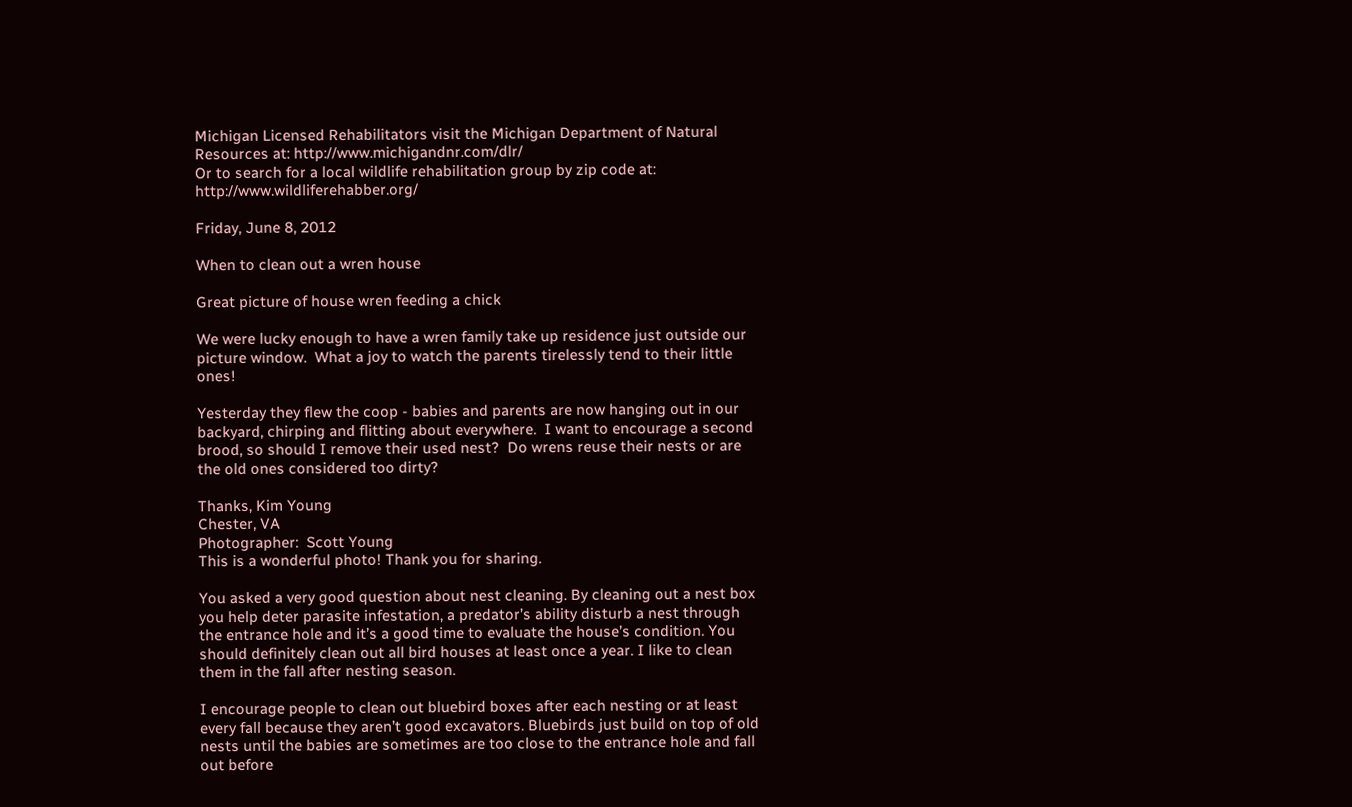Michigan Licensed Rehabilitators visit the Michigan Department of Natural Resources at: http://www.michigandnr.com/dlr/
Or to search for a local wildlife rehabilitation group by zip code at: http://www.wildliferehabber.org/

Friday, June 8, 2012

When to clean out a wren house

Great picture of house wren feeding a chick

We were lucky enough to have a wren family take up residence just outside our picture window.  What a joy to watch the parents tirelessly tend to their little ones!

Yesterday they flew the coop - babies and parents are now hanging out in our backyard, chirping and flitting about everywhere.  I want to encourage a second brood, so should I remove their used nest?  Do wrens reuse their nests or are the old ones considered too dirty?

Thanks, Kim Young
Chester, VA
Photographer:  Scott Young
This is a wonderful photo! Thank you for sharing.

You asked a very good question about nest cleaning. By cleaning out a nest box you help deter parasite infestation, a predator’s ability disturb a nest through the entrance hole and it’s a good time to evaluate the house’s condition. You should definitely clean out all bird houses at least once a year. I like to clean them in the fall after nesting season.

I encourage people to clean out bluebird boxes after each nesting or at least every fall because they aren’t good excavators. Bluebirds just build on top of old nests until the babies are sometimes are too close to the entrance hole and fall out before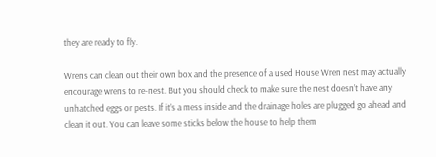they are ready to fly.

Wrens can clean out their own box and the presence of a used House Wren nest may actually encourage wrens to re-nest. But you should check to make sure the nest doesn’t have any unhatched eggs or pests. If it’s a mess inside and the drainage holes are plugged go ahead and clean it out. You can leave some sticks below the house to help them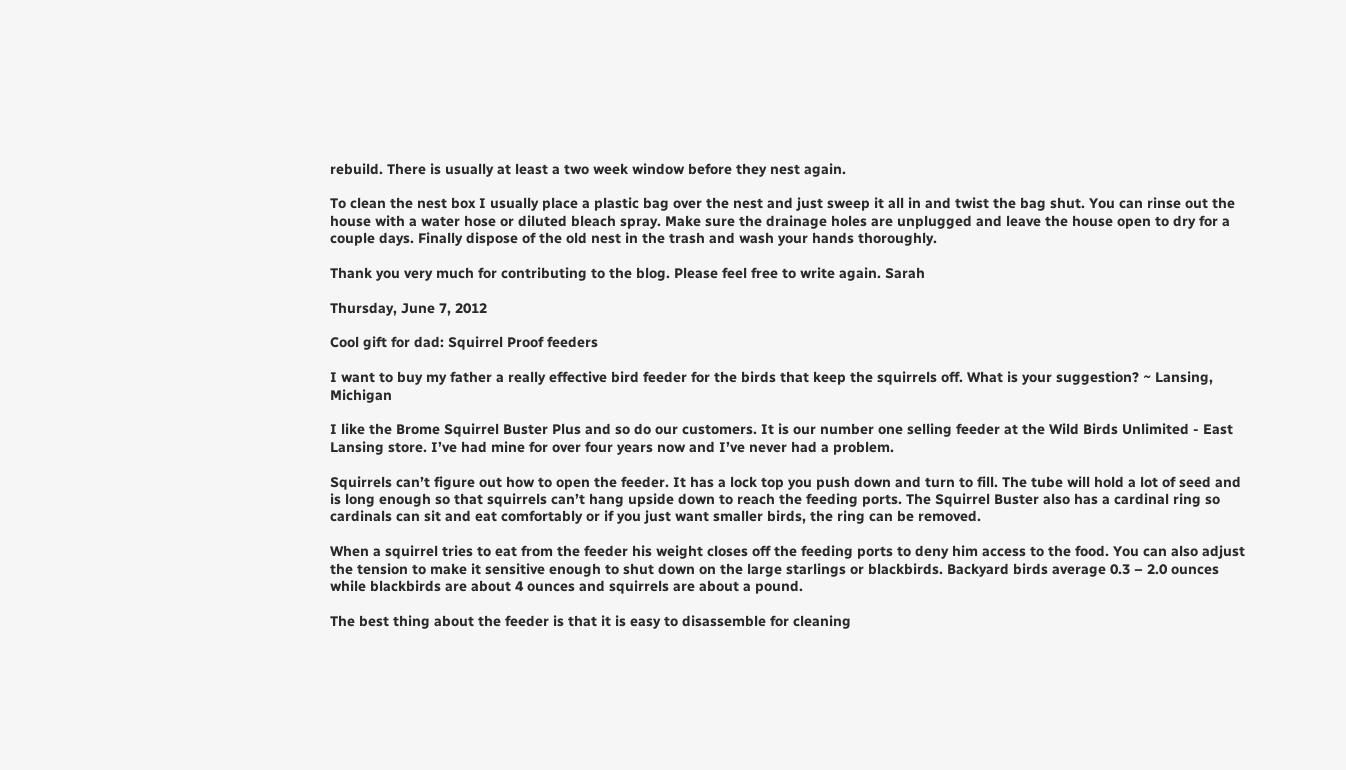rebuild. There is usually at least a two week window before they nest again.

To clean the nest box I usually place a plastic bag over the nest and just sweep it all in and twist the bag shut. You can rinse out the house with a water hose or diluted bleach spray. Make sure the drainage holes are unplugged and leave the house open to dry for a couple days. Finally dispose of the old nest in the trash and wash your hands thoroughly.

Thank you very much for contributing to the blog. Please feel free to write again. Sarah

Thursday, June 7, 2012

Cool gift for dad: Squirrel Proof feeders

I want to buy my father a really effective bird feeder for the birds that keep the squirrels off. What is your suggestion? ~ Lansing, Michigan

I like the Brome Squirrel Buster Plus and so do our customers. It is our number one selling feeder at the Wild Birds Unlimited - East Lansing store. I’ve had mine for over four years now and I’ve never had a problem.

Squirrels can’t figure out how to open the feeder. It has a lock top you push down and turn to fill. The tube will hold a lot of seed and is long enough so that squirrels can’t hang upside down to reach the feeding ports. The Squirrel Buster also has a cardinal ring so cardinals can sit and eat comfortably or if you just want smaller birds, the ring can be removed.

When a squirrel tries to eat from the feeder his weight closes off the feeding ports to deny him access to the food. You can also adjust the tension to make it sensitive enough to shut down on the large starlings or blackbirds. Backyard birds average 0.3 – 2.0 ounces while blackbirds are about 4 ounces and squirrels are about a pound.

The best thing about the feeder is that it is easy to disassemble for cleaning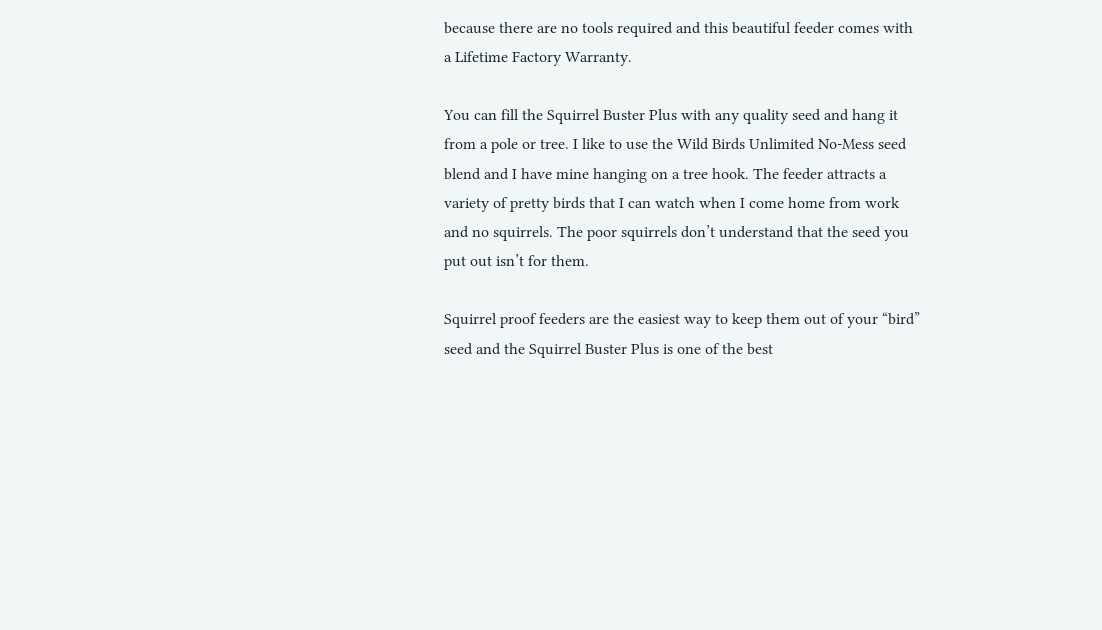because there are no tools required and this beautiful feeder comes with a Lifetime Factory Warranty.

You can fill the Squirrel Buster Plus with any quality seed and hang it from a pole or tree. I like to use the Wild Birds Unlimited No-Mess seed blend and I have mine hanging on a tree hook. The feeder attracts a variety of pretty birds that I can watch when I come home from work and no squirrels. The poor squirrels don’t understand that the seed you put out isn’t for them.

Squirrel proof feeders are the easiest way to keep them out of your “bird” seed and the Squirrel Buster Plus is one of the best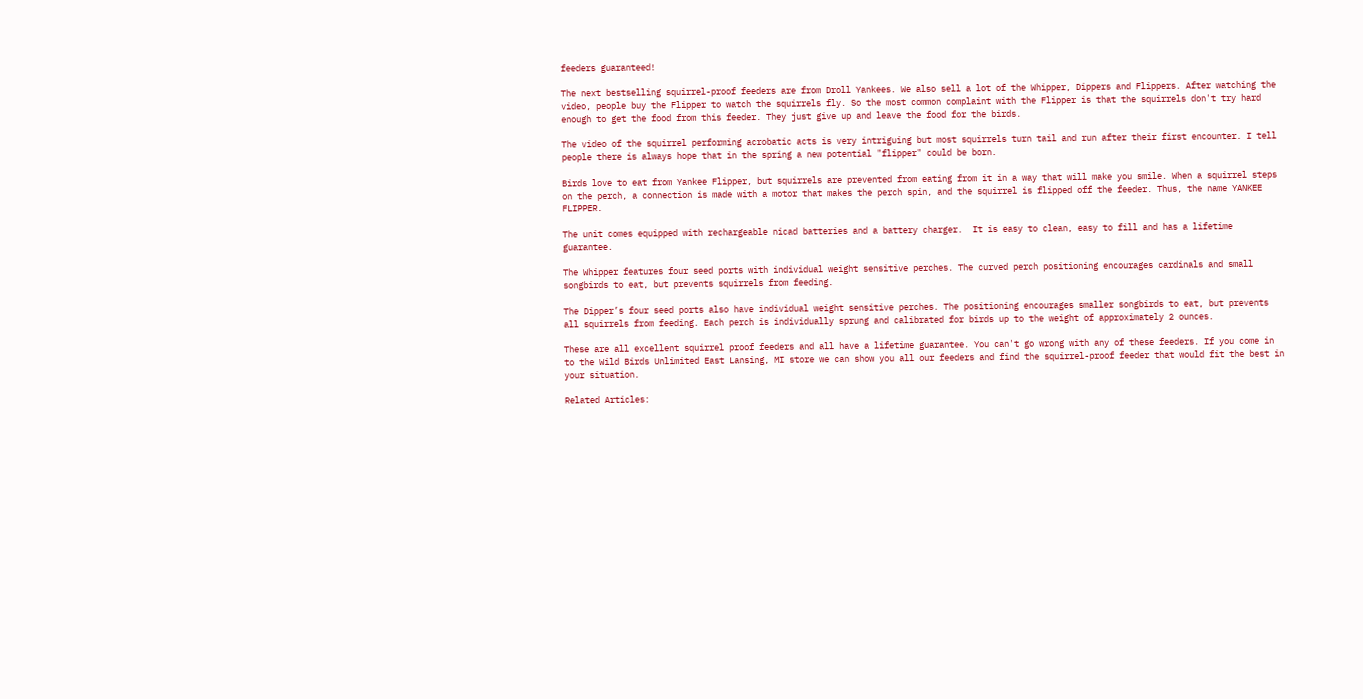feeders guaranteed!

The next bestselling squirrel-proof feeders are from Droll Yankees. We also sell a lot of the Whipper, Dippers and Flippers. After watching the video, people buy the Flipper to watch the squirrels fly. So the most common complaint with the Flipper is that the squirrels don't try hard enough to get the food from this feeder. They just give up and leave the food for the birds.

The video of the squirrel performing acrobatic acts is very intriguing but most squirrels turn tail and run after their first encounter. I tell people there is always hope that in the spring a new potential "flipper" could be born.

Birds love to eat from Yankee Flipper, but squirrels are prevented from eating from it in a way that will make you smile. When a squirrel steps on the perch, a connection is made with a motor that makes the perch spin, and the squirrel is flipped off the feeder. Thus, the name YANKEE FLIPPER.

The unit comes equipped with rechargeable nicad batteries and a battery charger.  It is easy to clean, easy to fill and has a lifetime guarantee.

The Whipper features four seed ports with individual weight sensitive perches. The curved perch positioning encourages cardinals and small songbirds to eat, but prevents squirrels from feeding.

The Dipper’s four seed ports also have individual weight sensitive perches. The positioning encourages smaller songbirds to eat, but prevents all squirrels from feeding. Each perch is individually sprung and calibrated for birds up to the weight of approximately 2 ounces.

These are all excellent squirrel proof feeders and all have a lifetime guarantee. You can't go wrong with any of these feeders. If you come in to the Wild Birds Unlimited East Lansing, MI store we can show you all our feeders and find the squirrel-proof feeder that would fit the best in your situation.

Related Articles: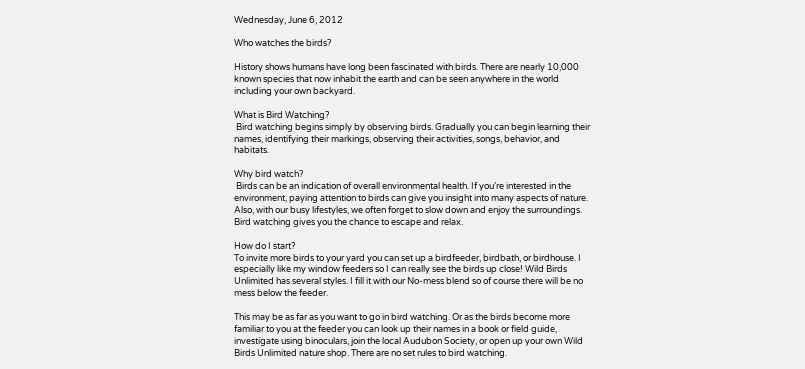Wednesday, June 6, 2012

Who watches the birds?

History shows humans have long been fascinated with birds. There are nearly 10,000 known species that now inhabit the earth and can be seen anywhere in the world including your own backyard.

What is Bird Watching?
 Bird watching begins simply by observing birds. Gradually you can begin learning their names, identifying their markings, observing their activities, songs, behavior, and habitats.

Why bird watch?
 Birds can be an indication of overall environmental health. If you’re interested in the environment, paying attention to birds can give you insight into many aspects of nature. Also, with our busy lifestyles, we often forget to slow down and enjoy the surroundings. Bird watching gives you the chance to escape and relax.

How do I start?
To invite more birds to your yard you can set up a birdfeeder, birdbath, or birdhouse. I especially like my window feeders so I can really see the birds up close! Wild Birds Unlimited has several styles. I fill it with our No-mess blend so of course there will be no mess below the feeder.

This may be as far as you want to go in bird watching. Or as the birds become more familiar to you at the feeder you can look up their names in a book or field guide, investigate using binoculars, join the local Audubon Society, or open up your own Wild Birds Unlimited nature shop. There are no set rules to bird watching.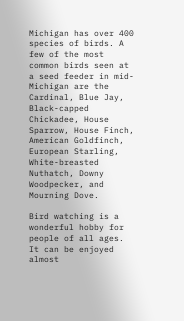Michigan has over 400 species of birds. A few of the most common birds seen at a seed feeder in mid-Michigan are the Cardinal, Blue Jay, Black-capped Chickadee, House Sparrow, House Finch, American Goldfinch, European Starling, White-breasted Nuthatch, Downy Woodpecker, and Mourning Dove.

Bird watching is a wonderful hobby for people of all ages. It can be enjoyed almost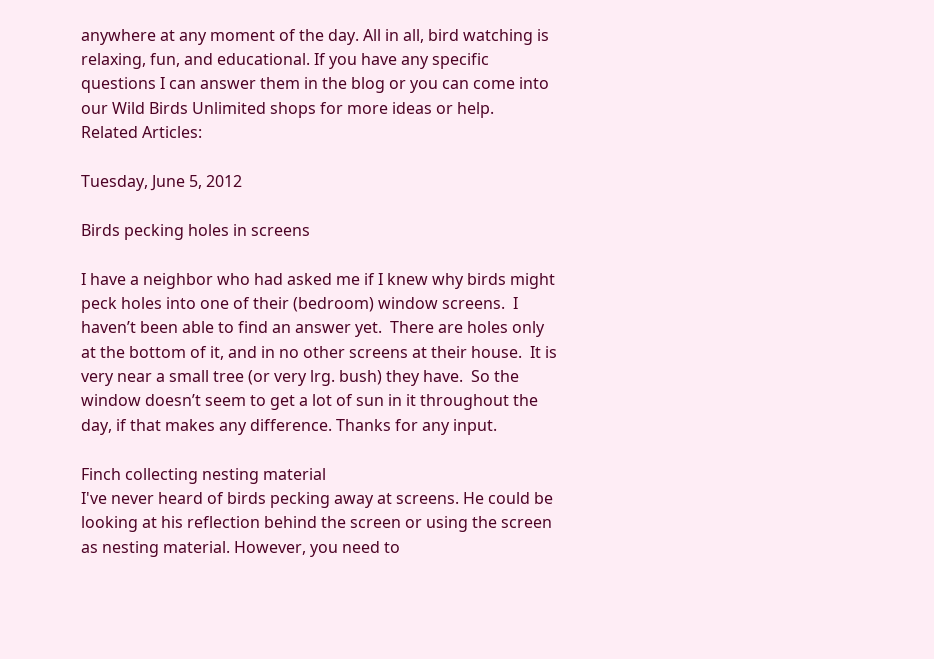anywhere at any moment of the day. All in all, bird watching is relaxing, fun, and educational. If you have any specific questions I can answer them in the blog or you can come into our Wild Birds Unlimited shops for more ideas or help.
Related Articles:

Tuesday, June 5, 2012

Birds pecking holes in screens

I have a neighbor who had asked me if I knew why birds might peck holes into one of their (bedroom) window screens.  I haven’t been able to find an answer yet.  There are holes only at the bottom of it, and in no other screens at their house.  It is very near a small tree (or very lrg. bush) they have.  So the window doesn’t seem to get a lot of sun in it throughout the day, if that makes any difference. Thanks for any input.

Finch collecting nesting material
I've never heard of birds pecking away at screens. He could be looking at his reflection behind the screen or using the screen as nesting material. However, you need to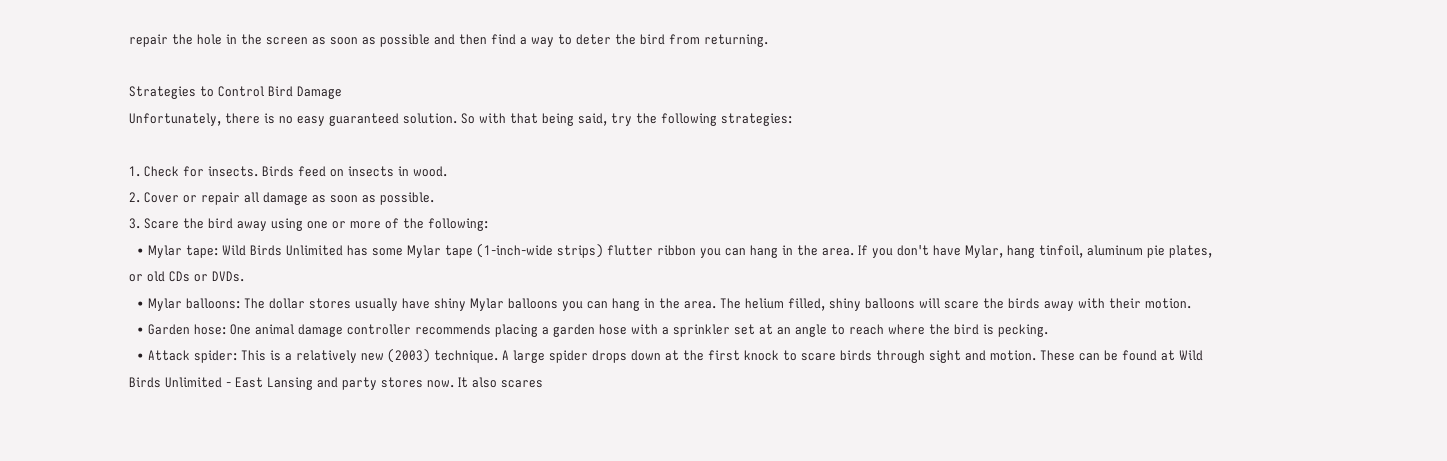repair the hole in the screen as soon as possible and then find a way to deter the bird from returning.

Strategies to Control Bird Damage
Unfortunately, there is no easy guaranteed solution. So with that being said, try the following strategies:

1. Check for insects. Birds feed on insects in wood.
2. Cover or repair all damage as soon as possible.
3. Scare the bird away using one or more of the following:
  • Mylar tape: Wild Birds Unlimited has some Mylar tape (1-inch-wide strips) flutter ribbon you can hang in the area. If you don't have Mylar, hang tinfoil, aluminum pie plates, or old CDs or DVDs.
  • Mylar balloons: The dollar stores usually have shiny Mylar balloons you can hang in the area. The helium filled, shiny balloons will scare the birds away with their motion.
  • Garden hose: One animal damage controller recommends placing a garden hose with a sprinkler set at an angle to reach where the bird is pecking.
  • Attack spider: This is a relatively new (2003) technique. A large spider drops down at the first knock to scare birds through sight and motion. These can be found at Wild Birds Unlimited - East Lansing and party stores now. It also scares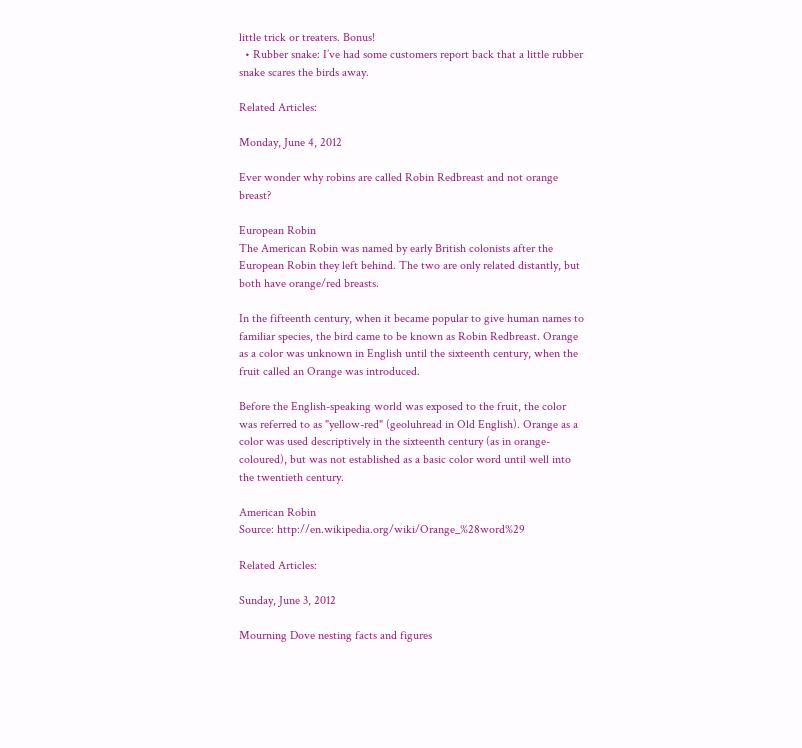little trick or treaters. Bonus!
  • Rubber snake: I’ve had some customers report back that a little rubber snake scares the birds away.

Related Articles:

Monday, June 4, 2012

Ever wonder why robins are called Robin Redbreast and not orange breast?

European Robin
The American Robin was named by early British colonists after the European Robin they left behind. The two are only related distantly, but both have orange/red breasts.

In the fifteenth century, when it became popular to give human names to familiar species, the bird came to be known as Robin Redbreast. Orange as a color was unknown in English until the sixteenth century, when the fruit called an Orange was introduced.

Before the English-speaking world was exposed to the fruit, the color was referred to as "yellow-red" (geoluhread in Old English). Orange as a color was used descriptively in the sixteenth century (as in orange-coloured), but was not established as a basic color word until well into the twentieth century.

American Robin
Source: http://en.wikipedia.org/wiki/Orange_%28word%29

Related Articles:

Sunday, June 3, 2012

Mourning Dove nesting facts and figures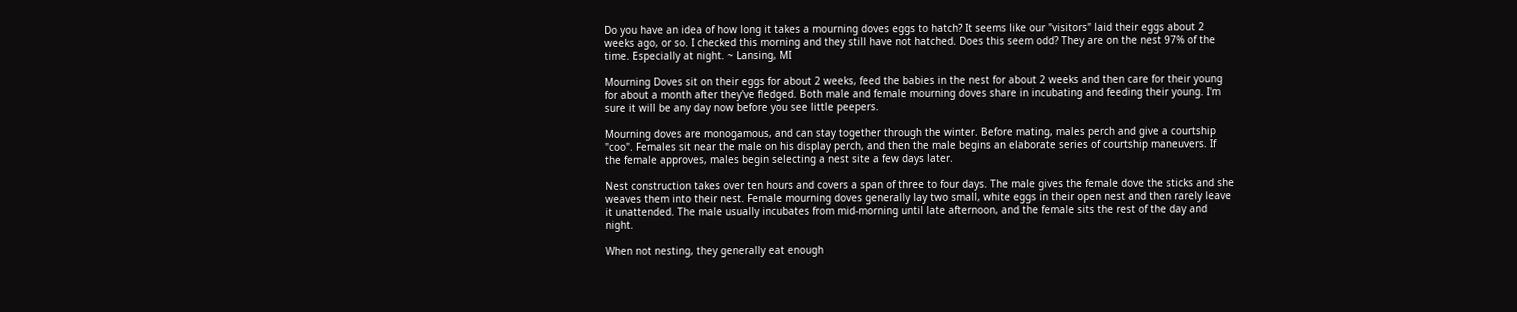Do you have an idea of how long it takes a mourning doves eggs to hatch? It seems like our "visitors" laid their eggs about 2 weeks ago, or so. I checked this morning and they still have not hatched. Does this seem odd? They are on the nest 97% of the time. Especially at night. ~ Lansing, MI

Mourning Doves sit on their eggs for about 2 weeks, feed the babies in the nest for about 2 weeks and then care for their young for about a month after they've fledged. Both male and female mourning doves share in incubating and feeding their young. I'm sure it will be any day now before you see little peepers.

Mourning doves are monogamous, and can stay together through the winter. Before mating, males perch and give a courtship "coo". Females sit near the male on his display perch, and then the male begins an elaborate series of courtship maneuvers. If the female approves, males begin selecting a nest site a few days later.

Nest construction takes over ten hours and covers a span of three to four days. The male gives the female dove the sticks and she weaves them into their nest. Female mourning doves generally lay two small, white eggs in their open nest and then rarely leave it unattended. The male usually incubates from mid-morning until late afternoon, and the female sits the rest of the day and night.

When not nesting, they generally eat enough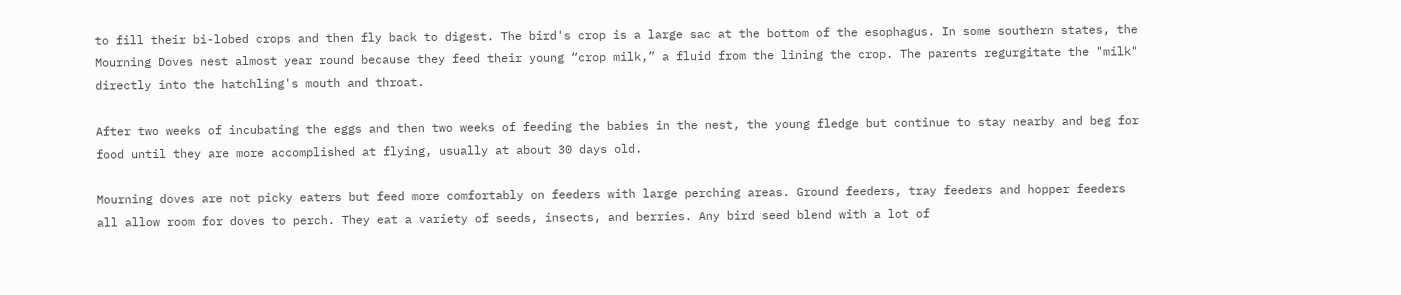to fill their bi-lobed crops and then fly back to digest. The bird's crop is a large sac at the bottom of the esophagus. In some southern states, the Mourning Doves nest almost year round because they feed their young “crop milk,” a fluid from the lining the crop. The parents regurgitate the "milk" directly into the hatchling's mouth and throat.

After two weeks of incubating the eggs and then two weeks of feeding the babies in the nest, the young fledge but continue to stay nearby and beg for food until they are more accomplished at flying, usually at about 30 days old.

Mourning doves are not picky eaters but feed more comfortably on feeders with large perching areas. Ground feeders, tray feeders and hopper feeders all allow room for doves to perch. They eat a variety of seeds, insects, and berries. Any bird seed blend with a lot of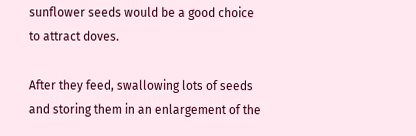sunflower seeds would be a good choice to attract doves.

After they feed, swallowing lots of seeds and storing them in an enlargement of the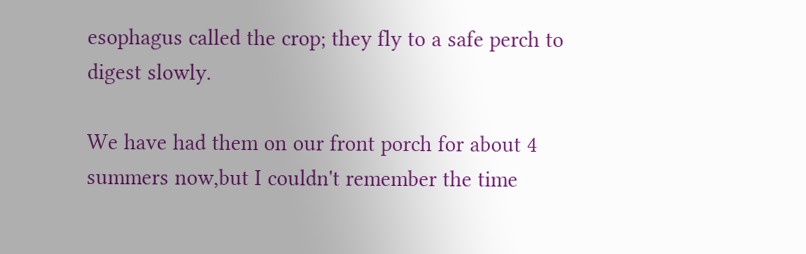esophagus called the crop; they fly to a safe perch to digest slowly.

We have had them on our front porch for about 4 summers now,but I couldn't remember the time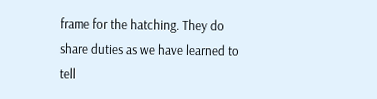frame for the hatching. They do share duties as we have learned to tell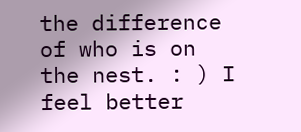the difference of who is on the nest. : ) I feel better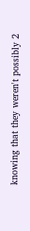knowing that they weren't possibly 2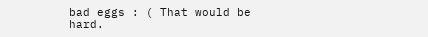bad eggs : ( That would be hard.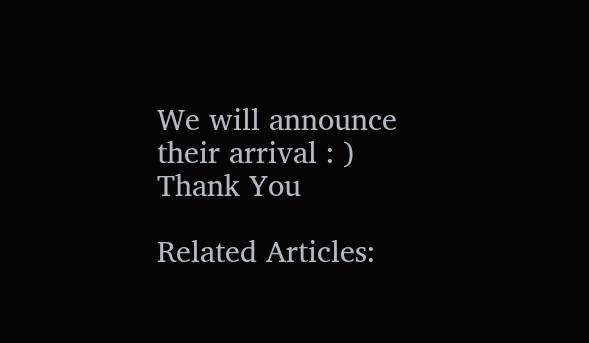We will announce their arrival : ) Thank You

Related Articles: